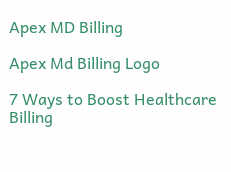Apex MD Billing

Apex Md Billing Logo

7 Ways to Boost Healthcare Billing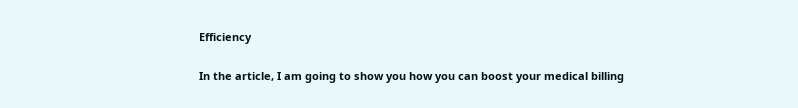Efficiency

In the article, I am going to show you how you can boost your medical billing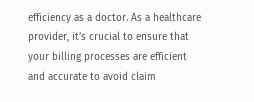efficiency as a doctor. As a healthcare provider, it’s crucial to ensure that your billing processes are efficient and accurate to avoid claim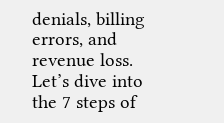denials, billing errors, and revenue loss. Let’s dive into the 7 steps of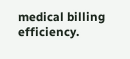medical billing efficiency.